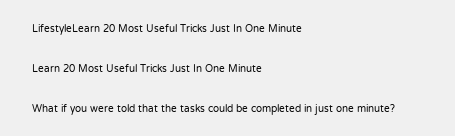LifestyleLearn 20 Most Useful Tricks Just In One Minute

Learn 20 Most Useful Tricks Just In One Minute

What if you were told that the tasks could be completed in just one minute?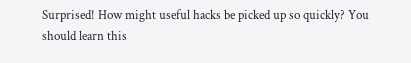Surprised! How might useful hacks be picked up so quickly? You should learn this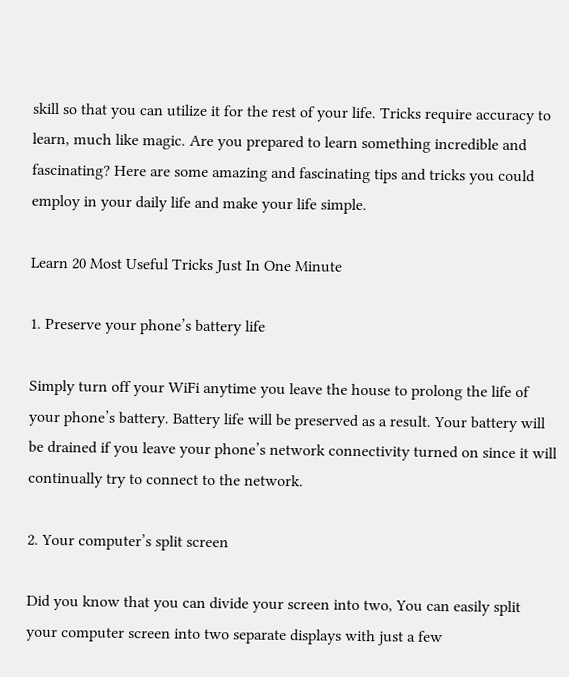skill so that you can utilize it for the rest of your life. Tricks require accuracy to learn, much like magic. Are you prepared to learn something incredible and fascinating? Here are some amazing and fascinating tips and tricks you could employ in your daily life and make your life simple.

Learn 20 Most Useful Tricks Just In One Minute

1. Preserve your phone’s battery life

Simply turn off your WiFi anytime you leave the house to prolong the life of your phone’s battery. Battery life will be preserved as a result. Your battery will be drained if you leave your phone’s network connectivity turned on since it will continually try to connect to the network.

2. Your computer’s split screen

Did you know that you can divide your screen into two, You can easily split your computer screen into two separate displays with just a few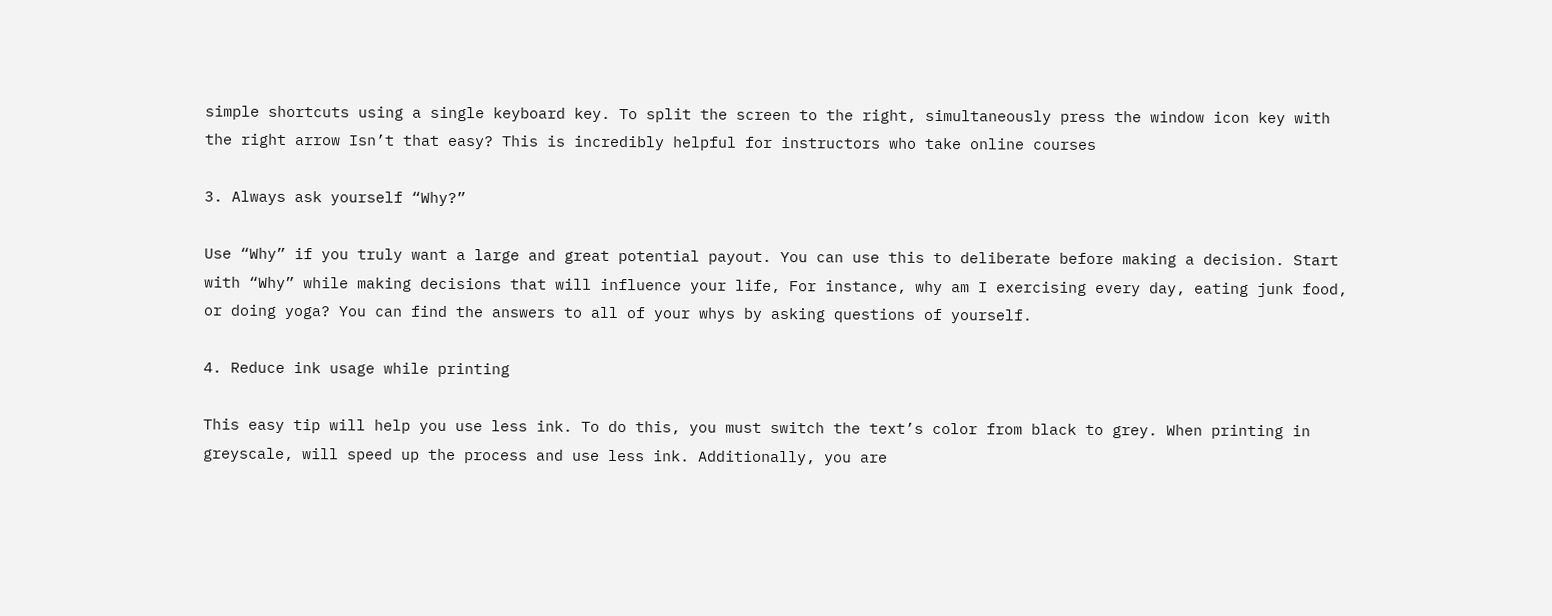simple shortcuts using a single keyboard key. To split the screen to the right, simultaneously press the window icon key with the right arrow Isn’t that easy? This is incredibly helpful for instructors who take online courses

3. Always ask yourself “Why?”

Use “Why” if you truly want a large and great potential payout. You can use this to deliberate before making a decision. Start with “Why” while making decisions that will influence your life, For instance, why am I exercising every day, eating junk food, or doing yoga? You can find the answers to all of your whys by asking questions of yourself.

4. Reduce ink usage while printing

This easy tip will help you use less ink. To do this, you must switch the text’s color from black to grey. When printing in greyscale, will speed up the process and use less ink. Additionally, you are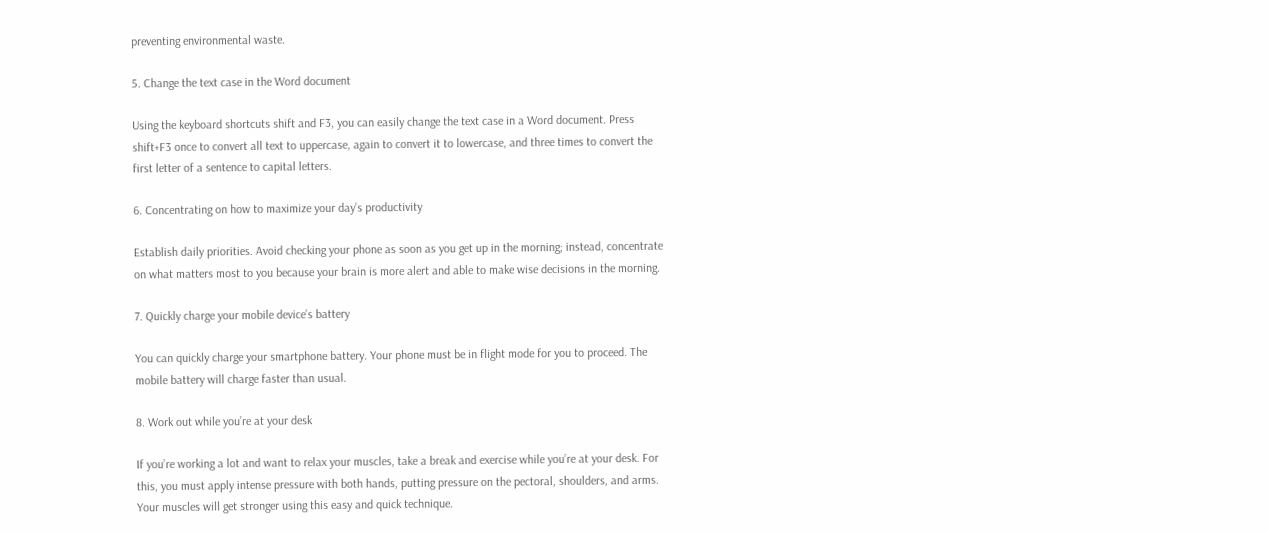preventing environmental waste.

5. Change the text case in the Word document

Using the keyboard shortcuts shift and F3, you can easily change the text case in a Word document. Press shift+F3 once to convert all text to uppercase, again to convert it to lowercase, and three times to convert the first letter of a sentence to capital letters.

6. Concentrating on how to maximize your day’s productivity

Establish daily priorities. Avoid checking your phone as soon as you get up in the morning; instead, concentrate on what matters most to you because your brain is more alert and able to make wise decisions in the morning.

7. Quickly charge your mobile device’s battery

You can quickly charge your smartphone battery. Your phone must be in flight mode for you to proceed. The mobile battery will charge faster than usual.

8. Work out while you’re at your desk

If you’re working a lot and want to relax your muscles, take a break and exercise while you’re at your desk. For this, you must apply intense pressure with both hands, putting pressure on the pectoral, shoulders, and arms. Your muscles will get stronger using this easy and quick technique.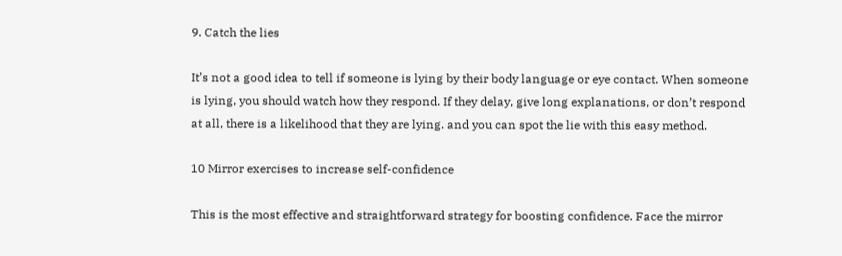9. Catch the lies

It’s not a good idea to tell if someone is lying by their body language or eye contact. When someone is lying, you should watch how they respond. If they delay, give long explanations, or don’t respond at all, there is a likelihood that they are lying. and you can spot the lie with this easy method.

10 Mirror exercises to increase self-confidence

This is the most effective and straightforward strategy for boosting confidence. Face the mirror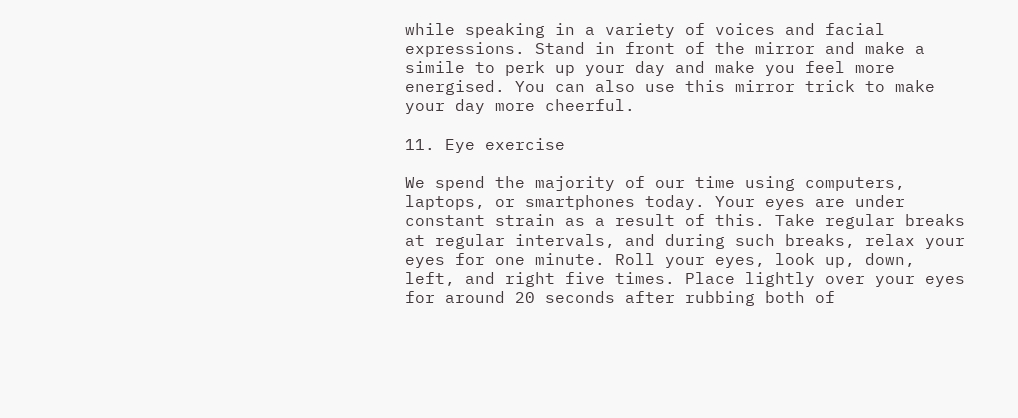while speaking in a variety of voices and facial expressions. Stand in front of the mirror and make a simile to perk up your day and make you feel more energised. You can also use this mirror trick to make your day more cheerful.

11. Eye exercise

We spend the majority of our time using computers, laptops, or smartphones today. Your eyes are under constant strain as a result of this. Take regular breaks at regular intervals, and during such breaks, relax your eyes for one minute. Roll your eyes, look up, down, left, and right five times. Place lightly over your eyes for around 20 seconds after rubbing both of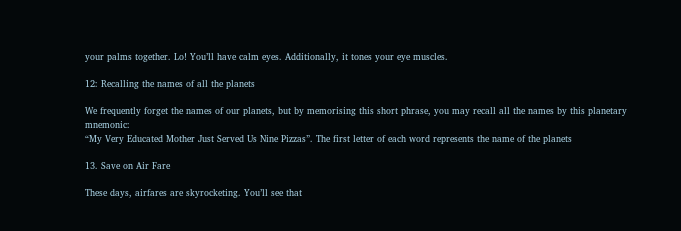your palms together. Lo! You’ll have calm eyes. Additionally, it tones your eye muscles.

12: Recalling the names of all the planets

We frequently forget the names of our planets, but by memorising this short phrase, you may recall all the names by this planetary mnemonic:
“My Very Educated Mother Just Served Us Nine Pizzas”. The first letter of each word represents the name of the planets

13. Save on Air Fare

These days, airfares are skyrocketing. You’ll see that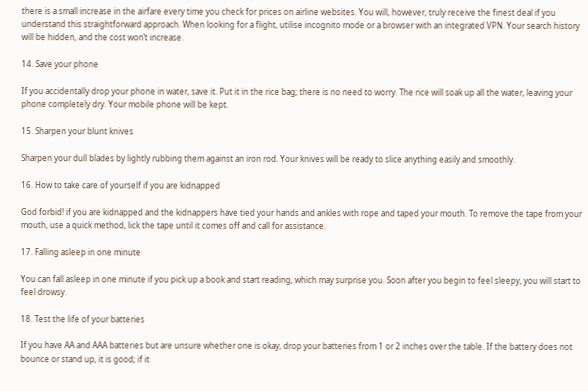there is a small increase in the airfare every time you check for prices on airline websites. You will, however, truly receive the finest deal if you understand this straightforward approach. When looking for a flight, utilise incognito mode or a browser with an integrated VPN. Your search history will be hidden, and the cost won’t increase.

14. Save your phone

If you accidentally drop your phone in water, save it. Put it in the rice bag; there is no need to worry. The rice will soak up all the water, leaving your phone completely dry. Your mobile phone will be kept.

15. Sharpen your blunt knives

Sharpen your dull blades by lightly rubbing them against an iron rod. Your knives will be ready to slice anything easily and smoothly.

16. How to take care of yourself if you are kidnapped

God forbid! if you are kidnapped and the kidnappers have tied your hands and ankles with rope and taped your mouth. To remove the tape from your mouth, use a quick method, lick the tape until it comes off and call for assistance.

17. Falling asleep in one minute

You can fall asleep in one minute if you pick up a book and start reading, which may surprise you. Soon after you begin to feel sleepy, you will start to feel drowsy.

18. Test the life of your batteries

If you have AA and AAA batteries but are unsure whether one is okay, drop your batteries from 1 or 2 inches over the table. If the battery does not bounce or stand up, it is good; if it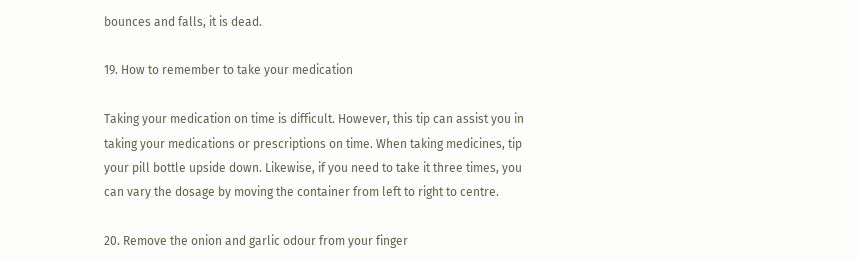bounces and falls, it is dead.

19. How to remember to take your medication

Taking your medication on time is difficult. However, this tip can assist you in taking your medications or prescriptions on time. When taking medicines, tip your pill bottle upside down. Likewise, if you need to take it three times, you can vary the dosage by moving the container from left to right to centre.

20. Remove the onion and garlic odour from your finger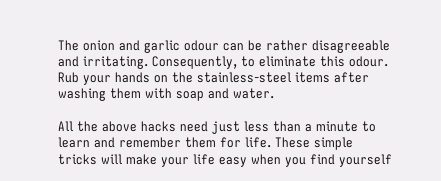The onion and garlic odour can be rather disagreeable and irritating. Consequently, to eliminate this odour. Rub your hands on the stainless-steel items after washing them with soap and water.

All the above hacks need just less than a minute to learn and remember them for life. These simple tricks will make your life easy when you find yourself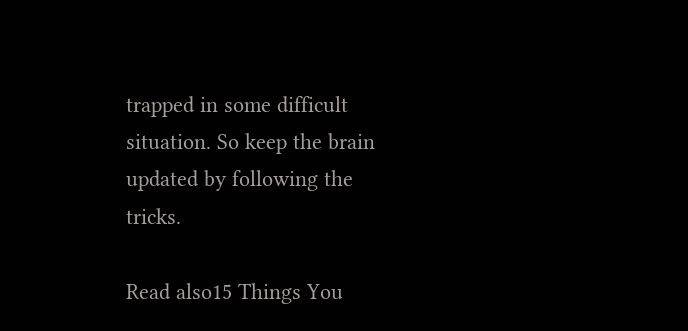trapped in some difficult situation. So keep the brain updated by following the tricks.

Read also15 Things You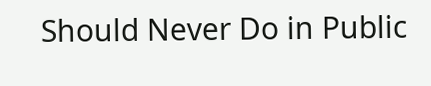Should Never Do in Public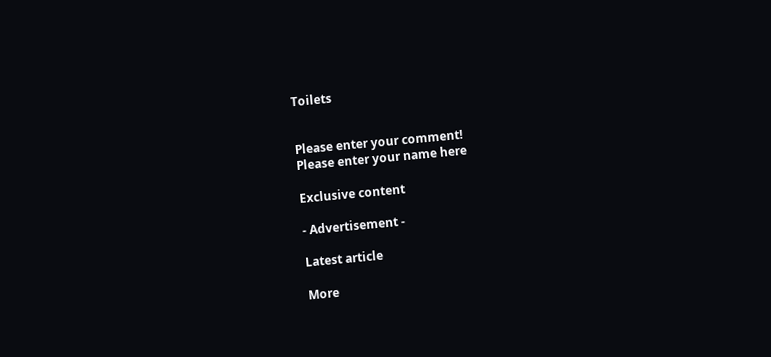Toilets


Please enter your comment!
Please enter your name here

Exclusive content

- Advertisement -

Latest article

More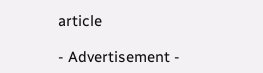article

- Advertisement -